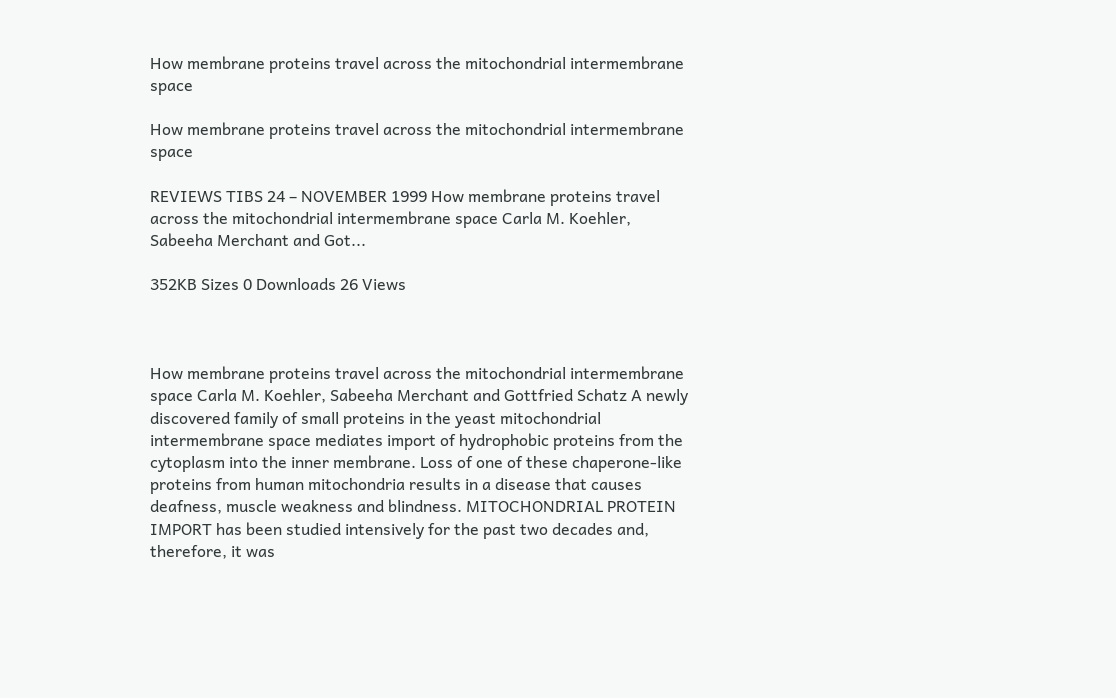How membrane proteins travel across the mitochondrial intermembrane space

How membrane proteins travel across the mitochondrial intermembrane space

REVIEWS TIBS 24 – NOVEMBER 1999 How membrane proteins travel across the mitochondrial intermembrane space Carla M. Koehler, Sabeeha Merchant and Got...

352KB Sizes 0 Downloads 26 Views



How membrane proteins travel across the mitochondrial intermembrane space Carla M. Koehler, Sabeeha Merchant and Gottfried Schatz A newly discovered family of small proteins in the yeast mitochondrial intermembrane space mediates import of hydrophobic proteins from the cytoplasm into the inner membrane. Loss of one of these chaperone-like proteins from human mitochondria results in a disease that causes deafness, muscle weakness and blindness. MITOCHONDRIAL PROTEIN IMPORT has been studied intensively for the past two decades and, therefore, it was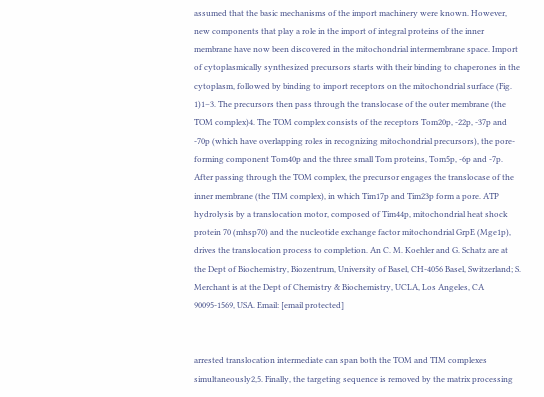assumed that the basic mechanisms of the import machinery were known. However, new components that play a role in the import of integral proteins of the inner membrane have now been discovered in the mitochondrial intermembrane space. Import of cytoplasmically synthesized precursors starts with their binding to chaperones in the cytoplasm, followed by binding to import receptors on the mitochondrial surface (Fig. 1)1–3. The precursors then pass through the translocase of the outer membrane (the TOM complex)4. The TOM complex consists of the receptors Tom20p, -22p, -37p and -70p (which have overlapping roles in recognizing mitochondrial precursors), the pore-forming component Tom40p and the three small Tom proteins, Tom5p, -6p and -7p. After passing through the TOM complex, the precursor engages the translocase of the inner membrane (the TIM complex), in which Tim17p and Tim23p form a pore. ATP hydrolysis by a translocation motor, composed of Tim44p, mitochondrial heat shock protein 70 (mhsp70) and the nucleotide exchange factor mitochondrial GrpE (Mge1p), drives the translocation process to completion. An C. M. Koehler and G. Schatz are at the Dept of Biochemistry, Biozentrum, University of Basel, CH-4056 Basel, Switzerland; S. Merchant is at the Dept of Chemistry & Biochemistry, UCLA, Los Angeles, CA 90095-1569, USA. Email: [email protected]


arrested translocation intermediate can span both the TOM and TIM complexes simultaneously2,5. Finally, the targeting sequence is removed by the matrix processing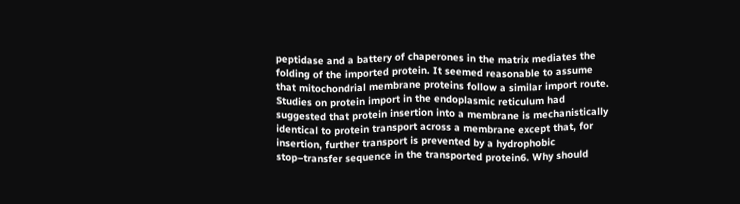peptidase and a battery of chaperones in the matrix mediates the folding of the imported protein. It seemed reasonable to assume that mitochondrial membrane proteins follow a similar import route. Studies on protein import in the endoplasmic reticulum had suggested that protein insertion into a membrane is mechanistically identical to protein transport across a membrane except that, for insertion, further transport is prevented by a hydrophobic stop–transfer sequence in the transported protein6. Why should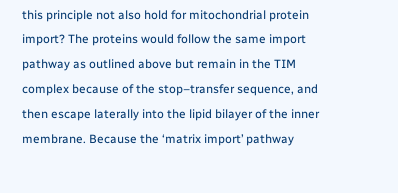this principle not also hold for mitochondrial protein import? The proteins would follow the same import pathway as outlined above but remain in the TIM complex because of the stop–transfer sequence, and then escape laterally into the lipid bilayer of the inner membrane. Because the ‘matrix import’ pathway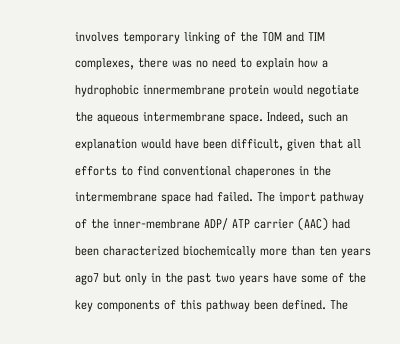involves temporary linking of the TOM and TIM complexes, there was no need to explain how a hydrophobic innermembrane protein would negotiate the aqueous intermembrane space. Indeed, such an explanation would have been difficult, given that all efforts to find conventional chaperones in the intermembrane space had failed. The import pathway of the inner-membrane ADP/ ATP carrier (AAC) had been characterized biochemically more than ten years ago7 but only in the past two years have some of the key components of this pathway been defined. The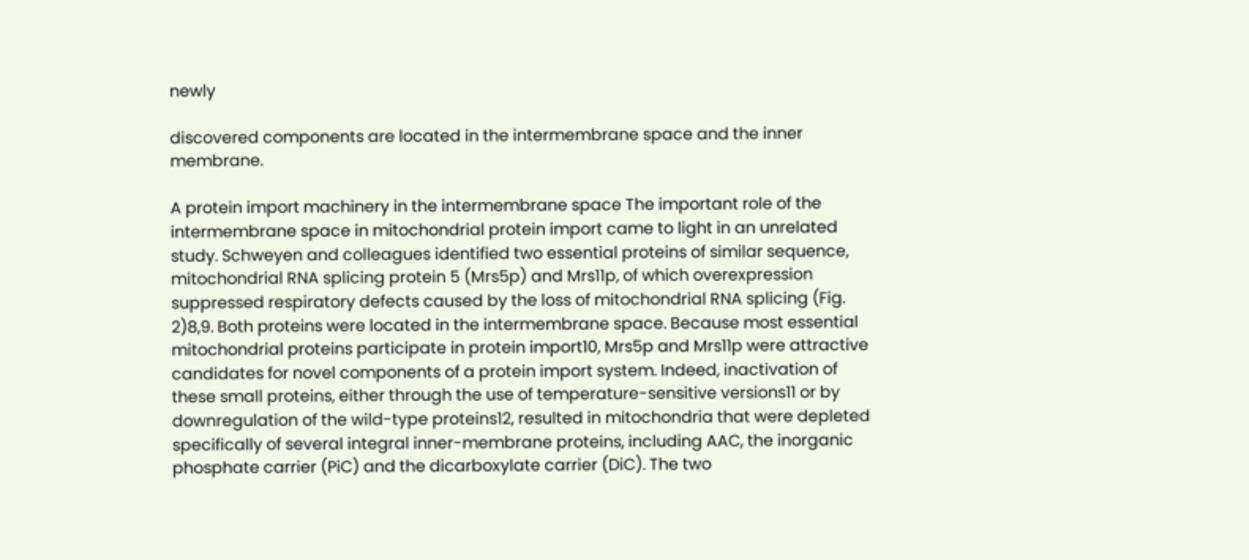newly

discovered components are located in the intermembrane space and the inner membrane.

A protein import machinery in the intermembrane space The important role of the intermembrane space in mitochondrial protein import came to light in an unrelated study. Schweyen and colleagues identified two essential proteins of similar sequence, mitochondrial RNA splicing protein 5 (Mrs5p) and Mrs11p, of which overexpression suppressed respiratory defects caused by the loss of mitochondrial RNA splicing (Fig. 2)8,9. Both proteins were located in the intermembrane space. Because most essential mitochondrial proteins participate in protein import10, Mrs5p and Mrs11p were attractive candidates for novel components of a protein import system. Indeed, inactivation of these small proteins, either through the use of temperature-sensitive versions11 or by downregulation of the wild-type proteins12, resulted in mitochondria that were depleted specifically of several integral inner-membrane proteins, including AAC, the inorganic phosphate carrier (PiC) and the dicarboxylate carrier (DiC). The two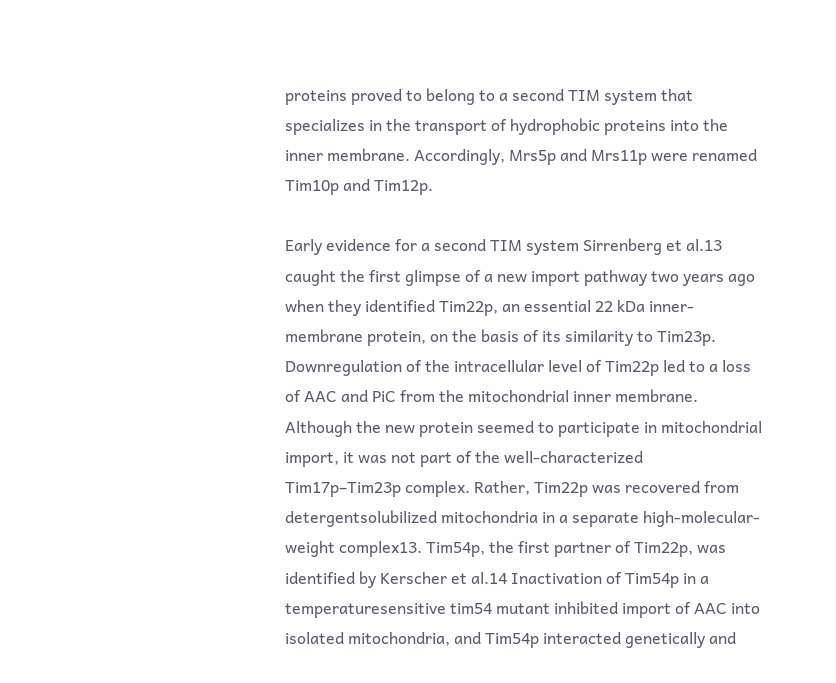proteins proved to belong to a second TIM system that specializes in the transport of hydrophobic proteins into the inner membrane. Accordingly, Mrs5p and Mrs11p were renamed Tim10p and Tim12p.

Early evidence for a second TIM system Sirrenberg et al.13 caught the first glimpse of a new import pathway two years ago when they identified Tim22p, an essential 22 kDa inner-membrane protein, on the basis of its similarity to Tim23p. Downregulation of the intracellular level of Tim22p led to a loss of AAC and PiC from the mitochondrial inner membrane. Although the new protein seemed to participate in mitochondrial import, it was not part of the well-characterized Tim17p–Tim23p complex. Rather, Tim22p was recovered from detergentsolubilized mitochondria in a separate high-molecular-weight complex13. Tim54p, the first partner of Tim22p, was identified by Kerscher et al.14 Inactivation of Tim54p in a temperaturesensitive tim54 mutant inhibited import of AAC into isolated mitochondria, and Tim54p interacted genetically and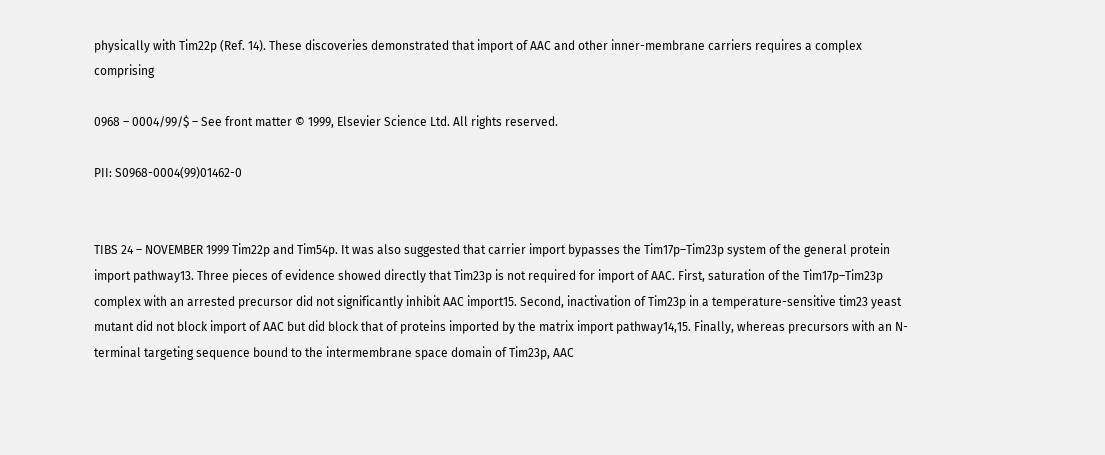physically with Tim22p (Ref. 14). These discoveries demonstrated that import of AAC and other inner-membrane carriers requires a complex comprising

0968 – 0004/99/$ – See front matter © 1999, Elsevier Science Ltd. All rights reserved.

PII: S0968-0004(99)01462-0


TIBS 24 – NOVEMBER 1999 Tim22p and Tim54p. It was also suggested that carrier import bypasses the Tim17p–Tim23p system of the general protein import pathway13. Three pieces of evidence showed directly that Tim23p is not required for import of AAC. First, saturation of the Tim17p–Tim23p complex with an arrested precursor did not significantly inhibit AAC import15. Second, inactivation of Tim23p in a temperature-sensitive tim23 yeast mutant did not block import of AAC but did block that of proteins imported by the matrix import pathway14,15. Finally, whereas precursors with an N-terminal targeting sequence bound to the intermembrane space domain of Tim23p, AAC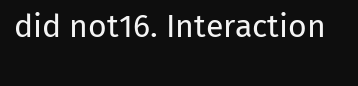did not16. Interaction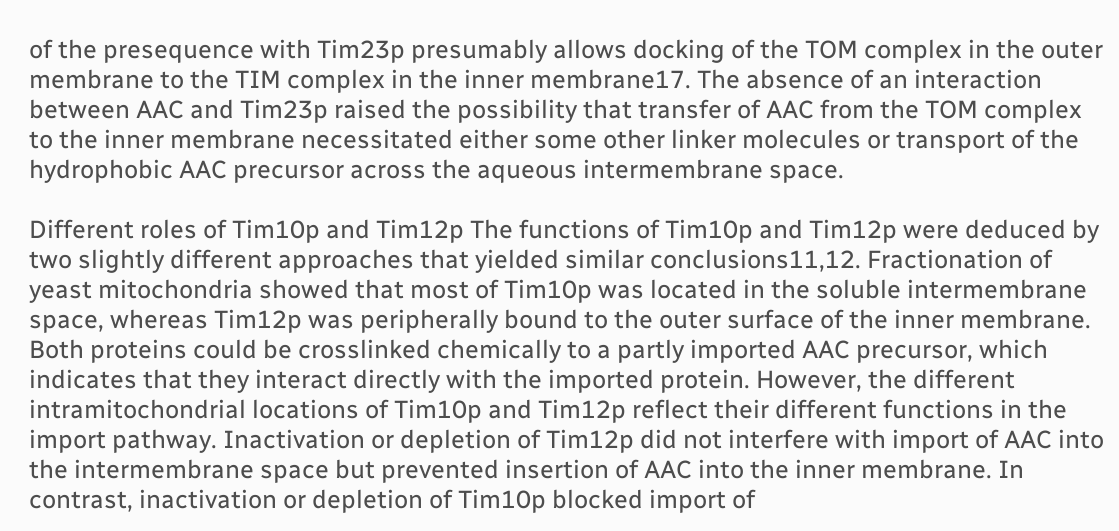of the presequence with Tim23p presumably allows docking of the TOM complex in the outer membrane to the TIM complex in the inner membrane17. The absence of an interaction between AAC and Tim23p raised the possibility that transfer of AAC from the TOM complex to the inner membrane necessitated either some other linker molecules or transport of the hydrophobic AAC precursor across the aqueous intermembrane space.

Different roles of Tim10p and Tim12p The functions of Tim10p and Tim12p were deduced by two slightly different approaches that yielded similar conclusions11,12. Fractionation of yeast mitochondria showed that most of Tim10p was located in the soluble intermembrane space, whereas Tim12p was peripherally bound to the outer surface of the inner membrane. Both proteins could be crosslinked chemically to a partly imported AAC precursor, which indicates that they interact directly with the imported protein. However, the different intramitochondrial locations of Tim10p and Tim12p reflect their different functions in the import pathway. Inactivation or depletion of Tim12p did not interfere with import of AAC into the intermembrane space but prevented insertion of AAC into the inner membrane. In contrast, inactivation or depletion of Tim10p blocked import of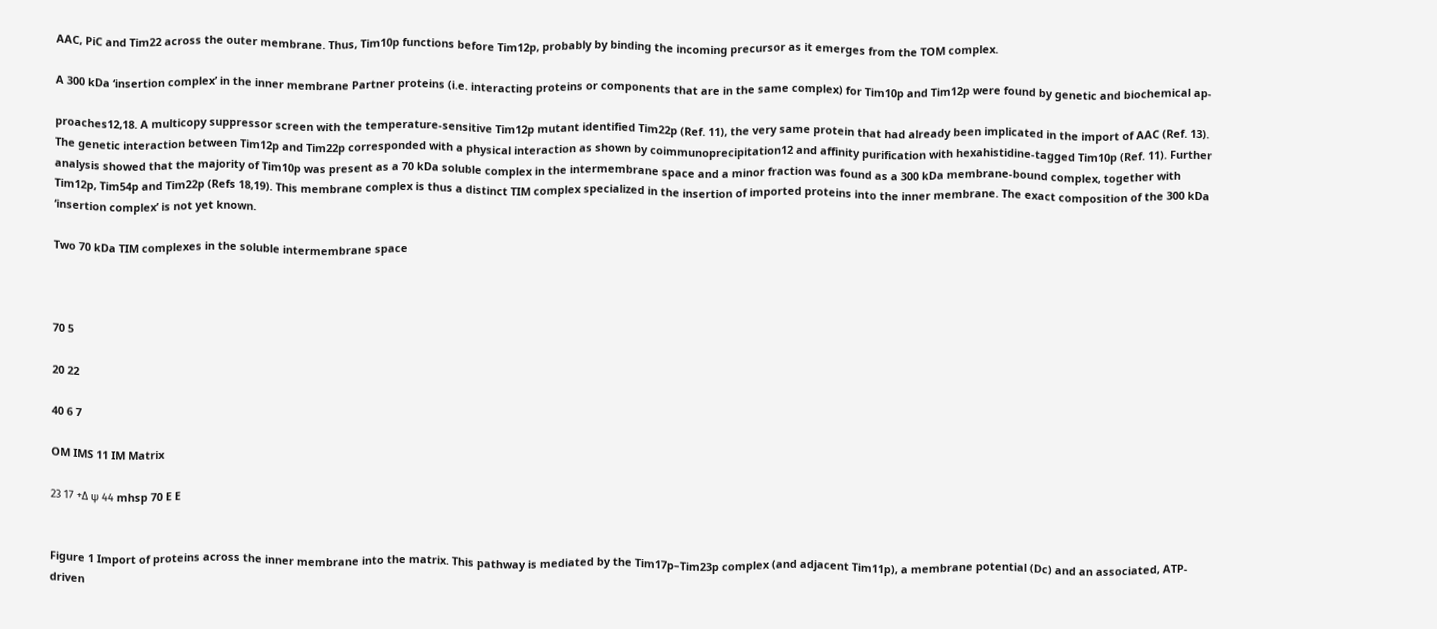AAC, PiC and Tim22 across the outer membrane. Thus, Tim10p functions before Tim12p, probably by binding the incoming precursor as it emerges from the TOM complex.

A 300 kDa ‘insertion complex’ in the inner membrane Partner proteins (i.e. interacting proteins or components that are in the same complex) for Tim10p and Tim12p were found by genetic and biochemical ap-

proaches12,18. A multicopy suppressor screen with the temperature-sensitive Tim12p mutant identified Tim22p (Ref. 11), the very same protein that had already been implicated in the import of AAC (Ref. 13). The genetic interaction between Tim12p and Tim22p corresponded with a physical interaction as shown by coimmunoprecipitation12 and affinity purification with hexahistidine-tagged Tim10p (Ref. 11). Further analysis showed that the majority of Tim10p was present as a 70 kDa soluble complex in the intermembrane space and a minor fraction was found as a 300 kDa membrane-bound complex, together with Tim12p, Tim54p and Tim22p (Refs 18,19). This membrane complex is thus a distinct TIM complex specialized in the insertion of imported proteins into the inner membrane. The exact composition of the 300 kDa ‘insertion complex’ is not yet known.

Two 70 kDa TIM complexes in the soluble intermembrane space



70 5

20 22

40 6 7

OM IMS 11 IM Matrix

23 17 +∆ ψ 44 mhsp 70 E E


Figure 1 Import of proteins across the inner membrane into the matrix. This pathway is mediated by the Tim17p–Tim23p complex (and adjacent Tim11p), a membrane potential (Dc) and an associated, ATP-driven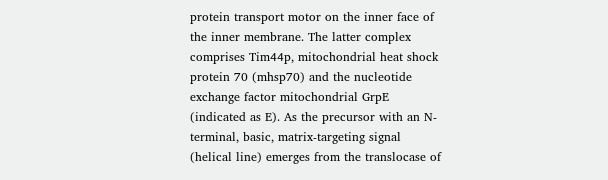protein transport motor on the inner face of the inner membrane. The latter complex comprises Tim44p, mitochondrial heat shock protein 70 (mhsp70) and the nucleotide exchange factor mitochondrial GrpE (indicated as E). As the precursor with an N-terminal, basic, matrix-targeting signal (helical line) emerges from the translocase of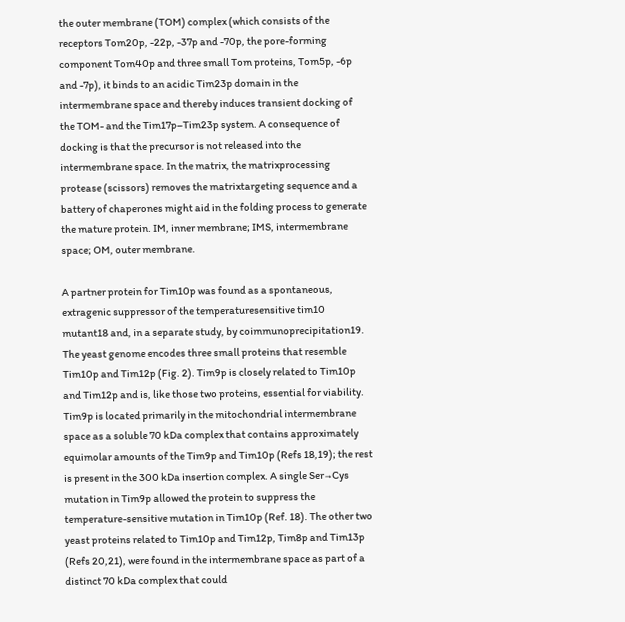the outer membrane (TOM) complex (which consists of the receptors Tom20p, -22p, -37p and -70p, the pore-forming component Tom40p and three small Tom proteins, Tom5p, -6p and -7p), it binds to an acidic Tim23p domain in the intermembrane space and thereby induces transient docking of the TOM- and the Tim17p–Tim23p system. A consequence of docking is that the precursor is not released into the intermembrane space. In the matrix, the matrixprocessing protease (scissors) removes the matrixtargeting sequence and a battery of chaperones might aid in the folding process to generate the mature protein. IM, inner membrane; IMS, intermembrane space; OM, outer membrane.

A partner protein for Tim10p was found as a spontaneous, extragenic suppressor of the temperaturesensitive tim10 mutant18 and, in a separate study, by coimmunoprecipitation19. The yeast genome encodes three small proteins that resemble Tim10p and Tim12p (Fig. 2). Tim9p is closely related to Tim10p and Tim12p and is, like those two proteins, essential for viability. Tim9p is located primarily in the mitochondrial intermembrane space as a soluble 70 kDa complex that contains approximately equimolar amounts of the Tim9p and Tim10p (Refs 18,19); the rest is present in the 300 kDa insertion complex. A single Ser→Cys mutation in Tim9p allowed the protein to suppress the temperature-sensitive mutation in Tim10p (Ref. 18). The other two yeast proteins related to Tim10p and Tim12p, Tim8p and Tim13p (Refs 20,21), were found in the intermembrane space as part of a distinct 70 kDa complex that could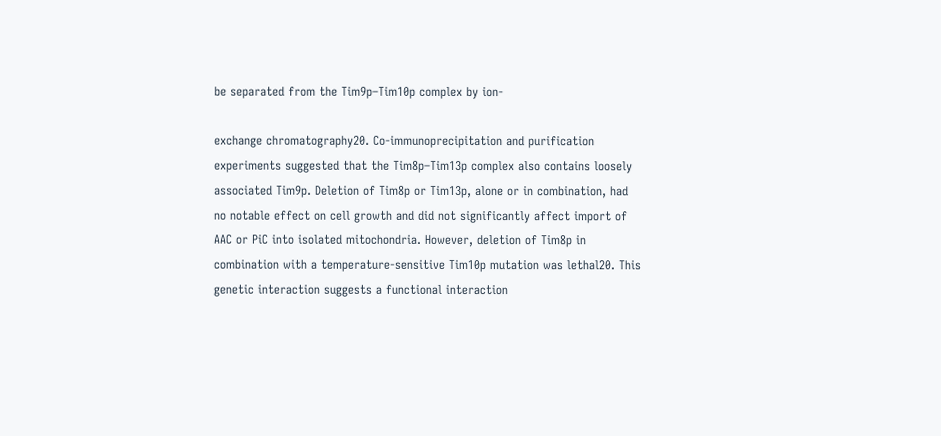be separated from the Tim9p–Tim10p complex by ion-

exchange chromatography20. Co-immunoprecipitation and purification experiments suggested that the Tim8p–Tim13p complex also contains loosely associated Tim9p. Deletion of Tim8p or Tim13p, alone or in combination, had no notable effect on cell growth and did not significantly affect import of AAC or PiC into isolated mitochondria. However, deletion of Tim8p in combination with a temperature-sensitive Tim10p mutation was lethal20. This genetic interaction suggests a functional interaction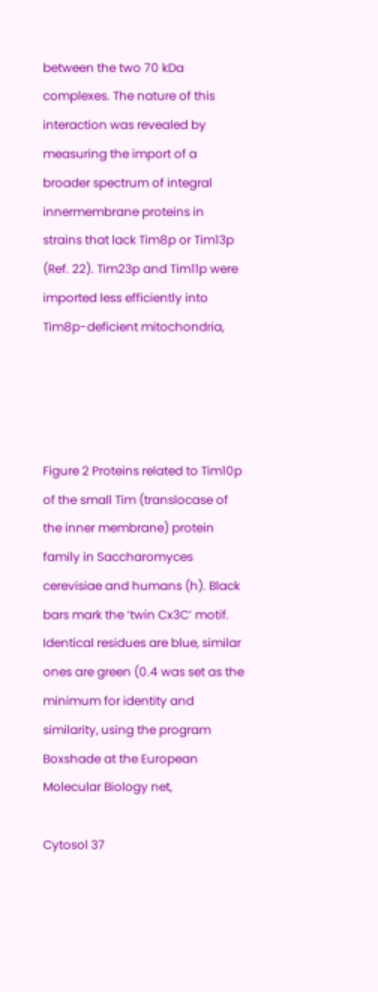between the two 70 kDa complexes. The nature of this interaction was revealed by measuring the import of a broader spectrum of integral innermembrane proteins in strains that lack Tim8p or Tim13p (Ref. 22). Tim23p and Tim11p were imported less efficiently into Tim8p-deficient mitochondria,




Figure 2 Proteins related to Tim10p of the small Tim (translocase of the inner membrane) protein family in Saccharomyces cerevisiae and humans (h). Black bars mark the ‘twin Cx3C’ motif. Identical residues are blue, similar ones are green (0.4 was set as the minimum for identity and similarity, using the program Boxshade at the European Molecular Biology net,

Cytosol 37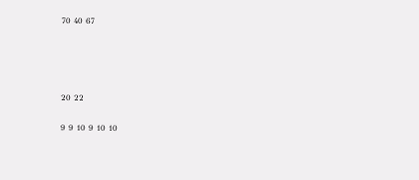70 40 67




20 22

9 9 10 9 10 10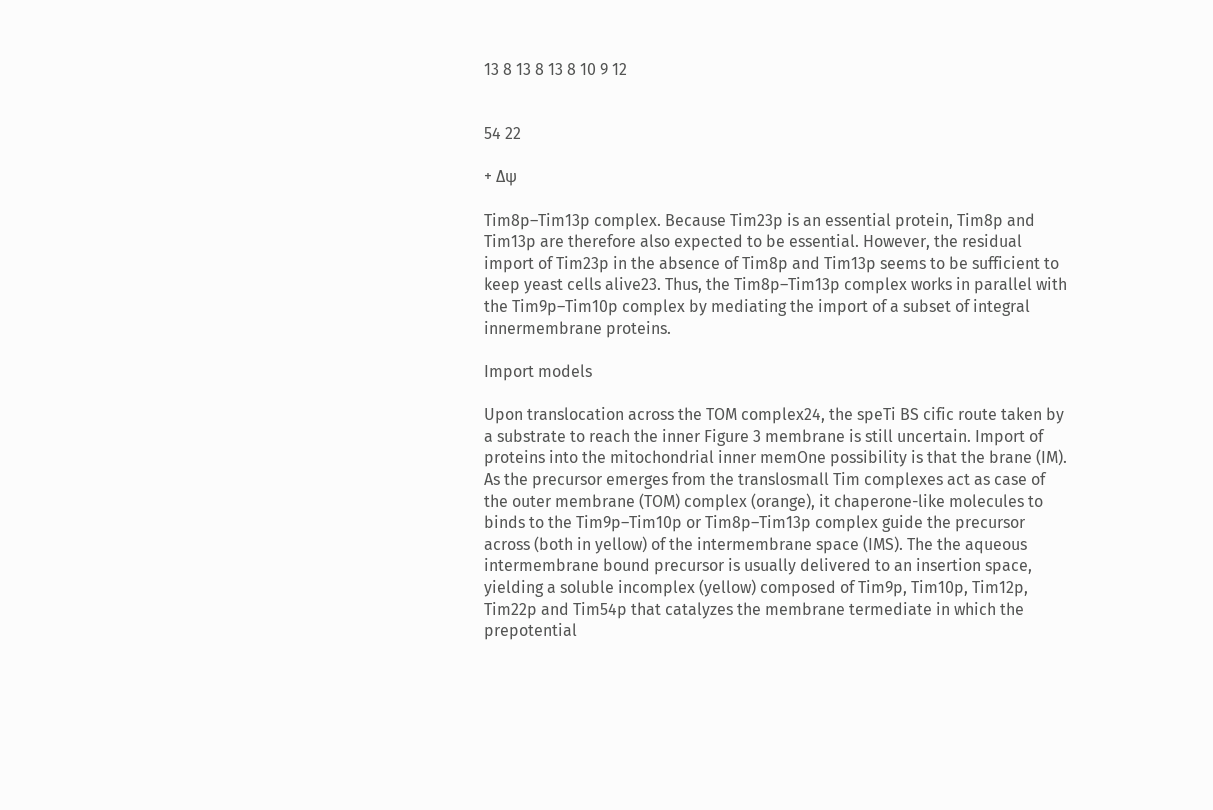13 8 13 8 13 8 10 9 12


54 22

+ ∆ψ

Tim8p–Tim13p complex. Because Tim23p is an essential protein, Tim8p and Tim13p are therefore also expected to be essential. However, the residual import of Tim23p in the absence of Tim8p and Tim13p seems to be sufficient to keep yeast cells alive23. Thus, the Tim8p–Tim13p complex works in parallel with the Tim9p–Tim10p complex by mediating the import of a subset of integral innermembrane proteins.

Import models

Upon translocation across the TOM complex24, the speTi BS cific route taken by a substrate to reach the inner Figure 3 membrane is still uncertain. Import of proteins into the mitochondrial inner memOne possibility is that the brane (IM). As the precursor emerges from the translosmall Tim complexes act as case of the outer membrane (TOM) complex (orange), it chaperone-like molecules to binds to the Tim9p–Tim10p or Tim8p–Tim13p complex guide the precursor across (both in yellow) of the intermembrane space (IMS). The the aqueous intermembrane bound precursor is usually delivered to an insertion space, yielding a soluble incomplex (yellow) composed of Tim9p, Tim10p, Tim12p, Tim22p and Tim54p that catalyzes the membrane termediate in which the prepotential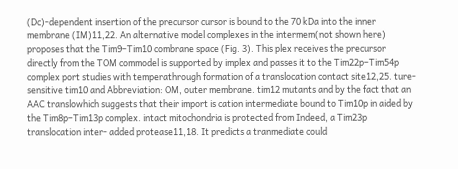(Dc)-dependent insertion of the precursor cursor is bound to the 70 kDa into the inner membrane (IM)11,22. An alternative model complexes in the intermem(not shown here) proposes that the Tim9–Tim10 combrane space (Fig. 3). This plex receives the precursor directly from the TOM commodel is supported by implex and passes it to the Tim22p–Tim54p complex port studies with temperathrough formation of a translocation contact site12,25. ture-sensitive tim10 and Abbreviation: OM, outer membrane. tim12 mutants and by the fact that an AAC translowhich suggests that their import is cation intermediate bound to Tim10p in aided by the Tim8p–Tim13p complex. intact mitochondria is protected from Indeed, a Tim23p translocation inter- added protease11,18. It predicts a tranmediate could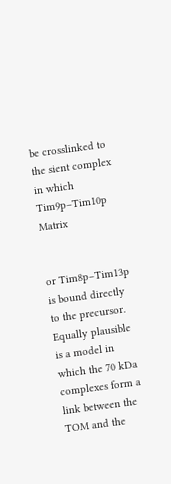be crosslinked to the sient complex in which Tim9p–Tim10p Matrix


or Tim8p–Tim13p is bound directly to the precursor. Equally plausible is a model in which the 70 kDa complexes form a link between the TOM and the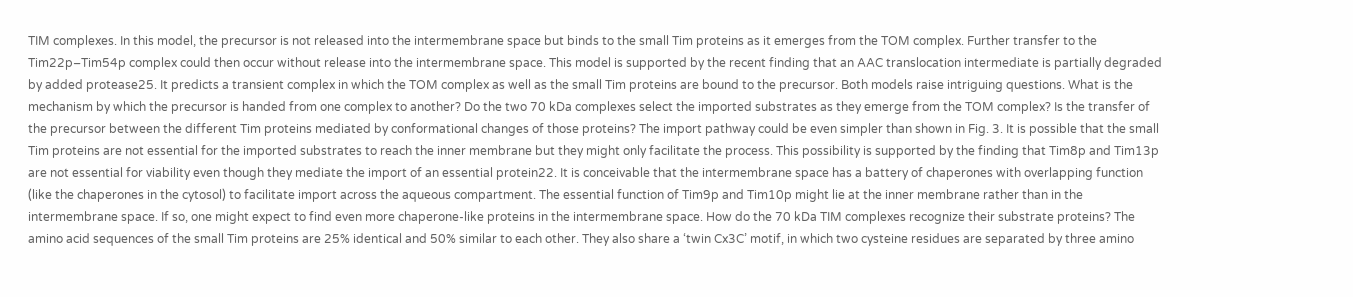TIM complexes. In this model, the precursor is not released into the intermembrane space but binds to the small Tim proteins as it emerges from the TOM complex. Further transfer to the Tim22p–Tim54p complex could then occur without release into the intermembrane space. This model is supported by the recent finding that an AAC translocation intermediate is partially degraded by added protease25. It predicts a transient complex in which the TOM complex as well as the small Tim proteins are bound to the precursor. Both models raise intriguing questions. What is the mechanism by which the precursor is handed from one complex to another? Do the two 70 kDa complexes select the imported substrates as they emerge from the TOM complex? Is the transfer of the precursor between the different Tim proteins mediated by conformational changes of those proteins? The import pathway could be even simpler than shown in Fig. 3. It is possible that the small Tim proteins are not essential for the imported substrates to reach the inner membrane but they might only facilitate the process. This possibility is supported by the finding that Tim8p and Tim13p are not essential for viability even though they mediate the import of an essential protein22. It is conceivable that the intermembrane space has a battery of chaperones with overlapping function (like the chaperones in the cytosol) to facilitate import across the aqueous compartment. The essential function of Tim9p and Tim10p might lie at the inner membrane rather than in the intermembrane space. If so, one might expect to find even more chaperone-like proteins in the intermembrane space. How do the 70 kDa TIM complexes recognize their substrate proteins? The amino acid sequences of the small Tim proteins are 25% identical and 50% similar to each other. They also share a ‘twin Cx3C’ motif, in which two cysteine residues are separated by three amino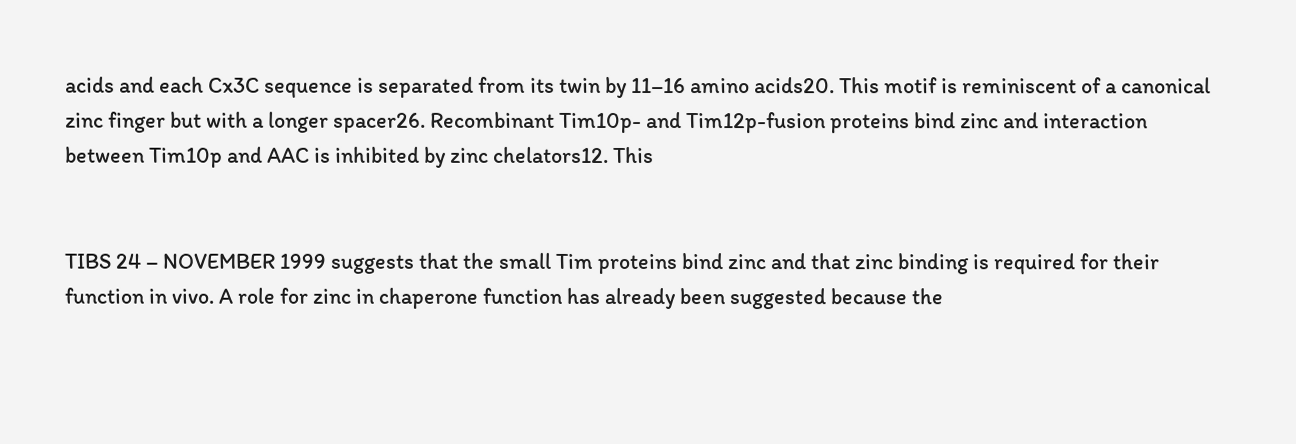acids and each Cx3C sequence is separated from its twin by 11–16 amino acids20. This motif is reminiscent of a canonical zinc finger but with a longer spacer26. Recombinant Tim10p- and Tim12p-fusion proteins bind zinc and interaction between Tim10p and AAC is inhibited by zinc chelators12. This


TIBS 24 – NOVEMBER 1999 suggests that the small Tim proteins bind zinc and that zinc binding is required for their function in vivo. A role for zinc in chaperone function has already been suggested because the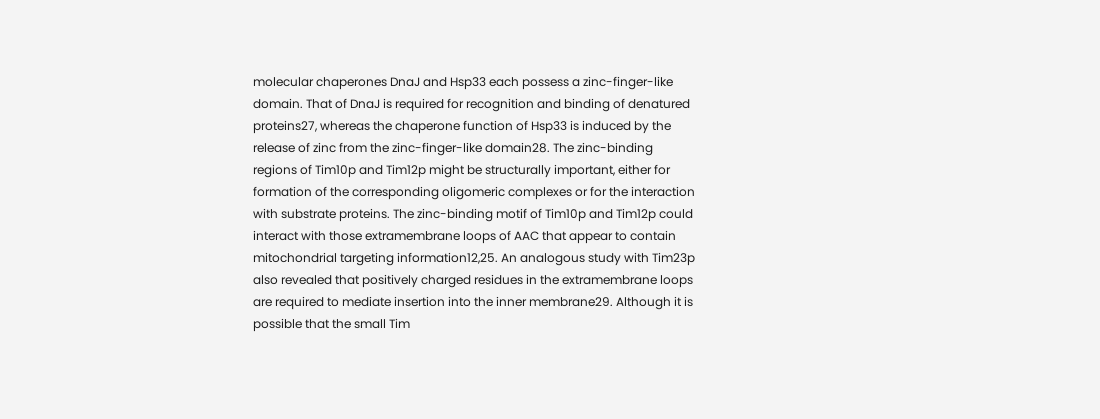molecular chaperones DnaJ and Hsp33 each possess a zinc-finger-like domain. That of DnaJ is required for recognition and binding of denatured proteins27, whereas the chaperone function of Hsp33 is induced by the release of zinc from the zinc-finger-like domain28. The zinc-binding regions of Tim10p and Tim12p might be structurally important, either for formation of the corresponding oligomeric complexes or for the interaction with substrate proteins. The zinc-binding motif of Tim10p and Tim12p could interact with those extramembrane loops of AAC that appear to contain mitochondrial targeting information12,25. An analogous study with Tim23p also revealed that positively charged residues in the extramembrane loops are required to mediate insertion into the inner membrane29. Although it is possible that the small Tim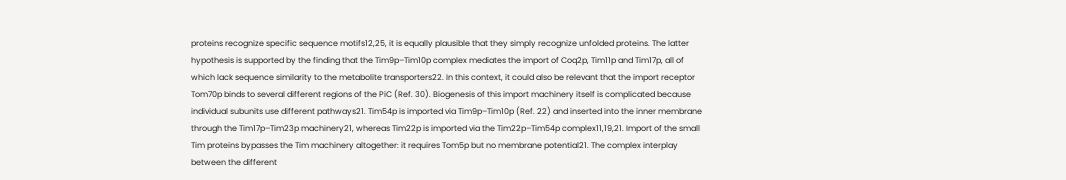proteins recognize specific sequence motifs12,25, it is equally plausible that they simply recognize unfolded proteins. The latter hypothesis is supported by the finding that the Tim9p–Tim10p complex mediates the import of Coq2p, Tim11p and Tim17p, all of which lack sequence similarity to the metabolite transporters22. In this context, it could also be relevant that the import receptor Tom70p binds to several different regions of the PiC (Ref. 30). Biogenesis of this import machinery itself is complicated because individual subunits use different pathways21. Tim54p is imported via Tim9p–Tim10p (Ref. 22) and inserted into the inner membrane through the Tim17p–Tim23p machinery21, whereas Tim22p is imported via the Tim22p–Tim54p complex11,19,21. Import of the small Tim proteins bypasses the Tim machinery altogether: it requires Tom5p but no membrane potential21. The complex interplay between the different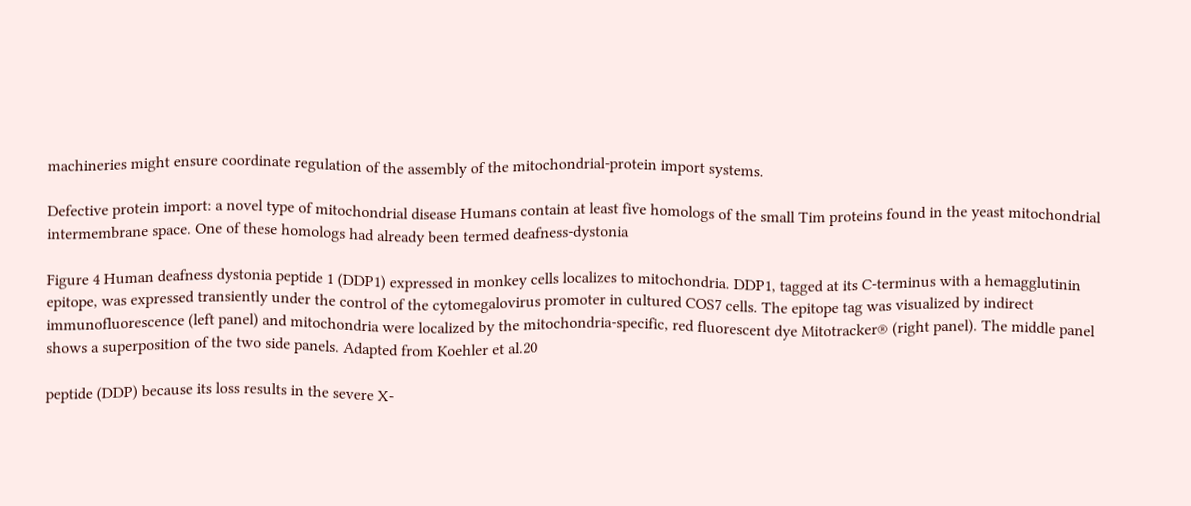machineries might ensure coordinate regulation of the assembly of the mitochondrial-protein import systems.

Defective protein import: a novel type of mitochondrial disease Humans contain at least five homologs of the small Tim proteins found in the yeast mitochondrial intermembrane space. One of these homologs had already been termed deafness-dystonia

Figure 4 Human deafness dystonia peptide 1 (DDP1) expressed in monkey cells localizes to mitochondria. DDP1, tagged at its C-terminus with a hemagglutinin epitope, was expressed transiently under the control of the cytomegalovirus promoter in cultured COS7 cells. The epitope tag was visualized by indirect immunofluorescence (left panel) and mitochondria were localized by the mitochondria-specific, red fluorescent dye Mitotracker® (right panel). The middle panel shows a superposition of the two side panels. Adapted from Koehler et al.20

peptide (DDP) because its loss results in the severe X-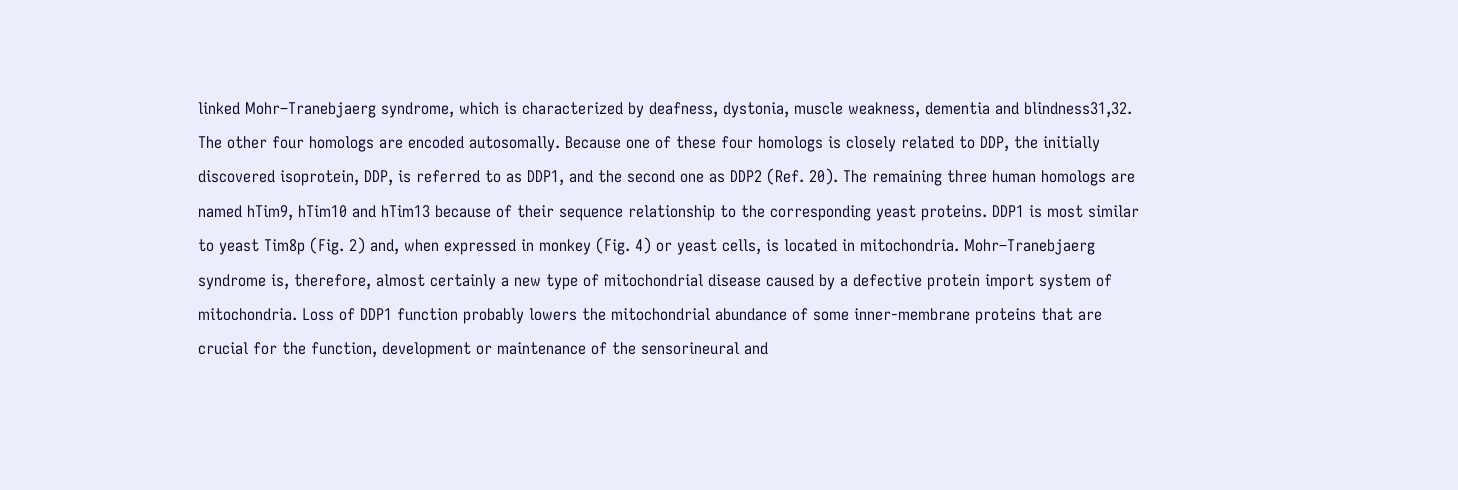linked Mohr–Tranebjaerg syndrome, which is characterized by deafness, dystonia, muscle weakness, dementia and blindness31,32. The other four homologs are encoded autosomally. Because one of these four homologs is closely related to DDP, the initially discovered isoprotein, DDP, is referred to as DDP1, and the second one as DDP2 (Ref. 20). The remaining three human homologs are named hTim9, hTim10 and hTim13 because of their sequence relationship to the corresponding yeast proteins. DDP1 is most similar to yeast Tim8p (Fig. 2) and, when expressed in monkey (Fig. 4) or yeast cells, is located in mitochondria. Mohr–Tranebjaerg syndrome is, therefore, almost certainly a new type of mitochondrial disease caused by a defective protein import system of mitochondria. Loss of DDP1 function probably lowers the mitochondrial abundance of some inner-membrane proteins that are crucial for the function, development or maintenance of the sensorineural and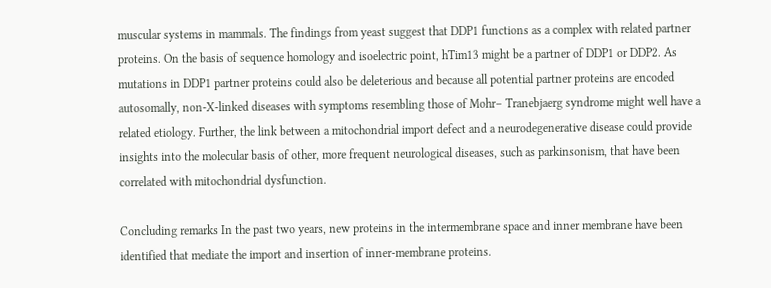muscular systems in mammals. The findings from yeast suggest that DDP1 functions as a complex with related partner proteins. On the basis of sequence homology and isoelectric point, hTim13 might be a partner of DDP1 or DDP2. As mutations in DDP1 partner proteins could also be deleterious and because all potential partner proteins are encoded autosomally, non-X-linked diseases with symptoms resembling those of Mohr– Tranebjaerg syndrome might well have a related etiology. Further, the link between a mitochondrial import defect and a neurodegenerative disease could provide insights into the molecular basis of other, more frequent neurological diseases, such as parkinsonism, that have been correlated with mitochondrial dysfunction.

Concluding remarks In the past two years, new proteins in the intermembrane space and inner membrane have been identified that mediate the import and insertion of inner-membrane proteins.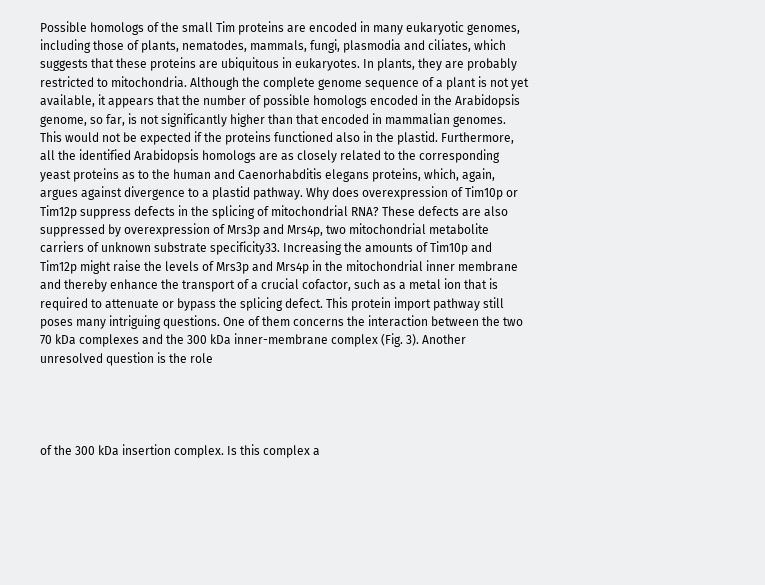Possible homologs of the small Tim proteins are encoded in many eukaryotic genomes, including those of plants, nematodes, mammals, fungi, plasmodia and ciliates, which suggests that these proteins are ubiquitous in eukaryotes. In plants, they are probably restricted to mitochondria. Although the complete genome sequence of a plant is not yet available, it appears that the number of possible homologs encoded in the Arabidopsis genome, so far, is not significantly higher than that encoded in mammalian genomes. This would not be expected if the proteins functioned also in the plastid. Furthermore, all the identified Arabidopsis homologs are as closely related to the corresponding yeast proteins as to the human and Caenorhabditis elegans proteins, which, again, argues against divergence to a plastid pathway. Why does overexpression of Tim10p or Tim12p suppress defects in the splicing of mitochondrial RNA? These defects are also suppressed by overexpression of Mrs3p and Mrs4p, two mitochondrial metabolite carriers of unknown substrate specificity33. Increasing the amounts of Tim10p and Tim12p might raise the levels of Mrs3p and Mrs4p in the mitochondrial inner membrane and thereby enhance the transport of a crucial cofactor, such as a metal ion that is required to attenuate or bypass the splicing defect. This protein import pathway still poses many intriguing questions. One of them concerns the interaction between the two 70 kDa complexes and the 300 kDa inner-membrane complex (Fig. 3). Another unresolved question is the role




of the 300 kDa insertion complex. Is this complex a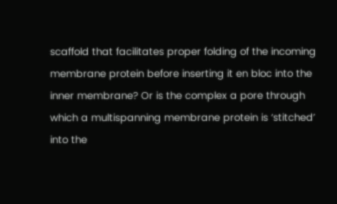scaffold that facilitates proper folding of the incoming membrane protein before inserting it en bloc into the inner membrane? Or is the complex a pore through which a multispanning membrane protein is ‘stitched’ into the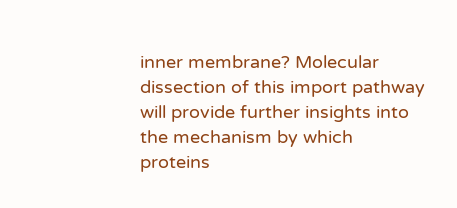inner membrane? Molecular dissection of this import pathway will provide further insights into the mechanism by which proteins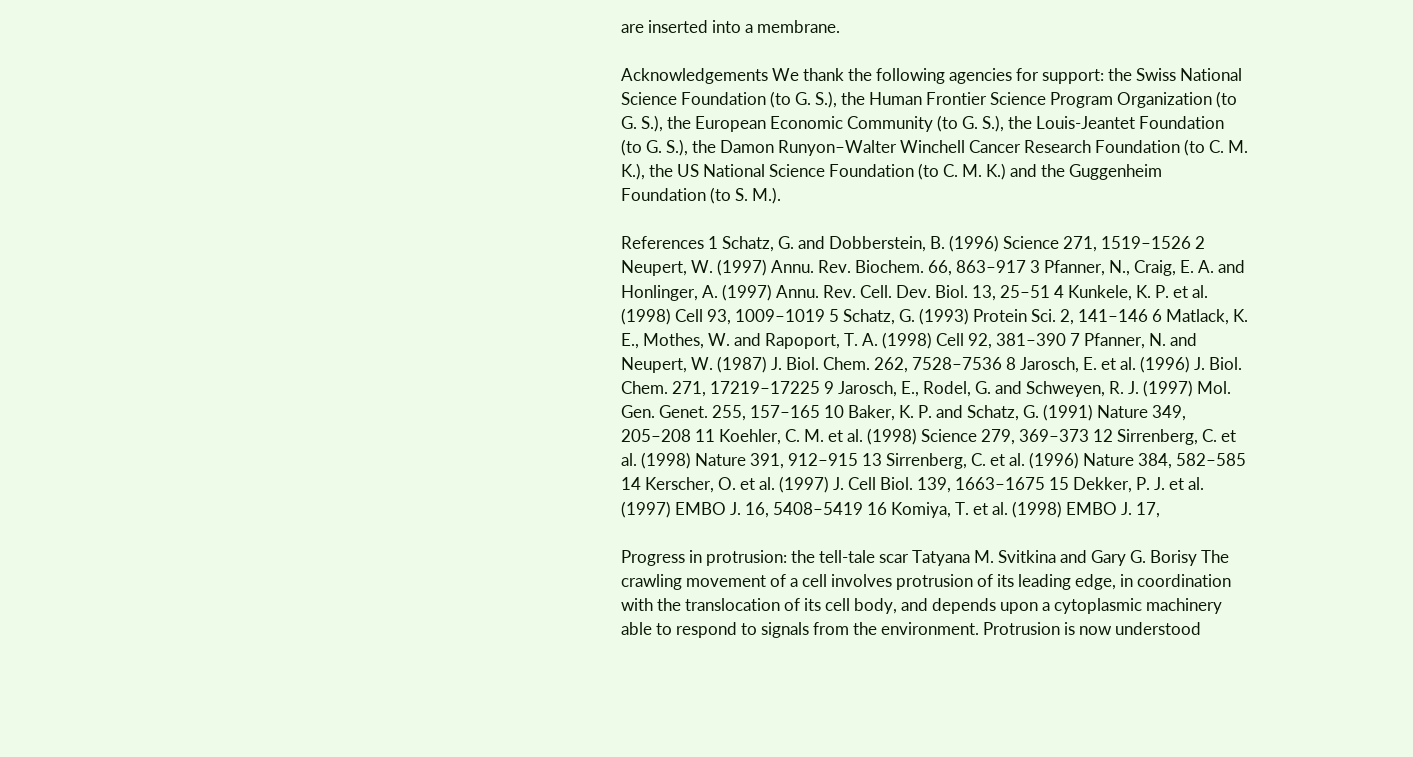are inserted into a membrane.

Acknowledgements We thank the following agencies for support: the Swiss National Science Foundation (to G. S.), the Human Frontier Science Program Organization (to G. S.), the European Economic Community (to G. S.), the Louis-Jeantet Foundation (to G. S.), the Damon Runyon–Walter Winchell Cancer Research Foundation (to C. M. K.), the US National Science Foundation (to C. M. K.) and the Guggenheim Foundation (to S. M.).

References 1 Schatz, G. and Dobberstein, B. (1996) Science 271, 1519–1526 2 Neupert, W. (1997) Annu. Rev. Biochem. 66, 863–917 3 Pfanner, N., Craig, E. A. and Honlinger, A. (1997) Annu. Rev. Cell. Dev. Biol. 13, 25–51 4 Kunkele, K. P. et al. (1998) Cell 93, 1009–1019 5 Schatz, G. (1993) Protein Sci. 2, 141–146 6 Matlack, K. E., Mothes, W. and Rapoport, T. A. (1998) Cell 92, 381–390 7 Pfanner, N. and Neupert, W. (1987) J. Biol. Chem. 262, 7528–7536 8 Jarosch, E. et al. (1996) J. Biol. Chem. 271, 17219–17225 9 Jarosch, E., Rodel, G. and Schweyen, R. J. (1997) Mol. Gen. Genet. 255, 157–165 10 Baker, K. P. and Schatz, G. (1991) Nature 349, 205–208 11 Koehler, C. M. et al. (1998) Science 279, 369–373 12 Sirrenberg, C. et al. (1998) Nature 391, 912–915 13 Sirrenberg, C. et al. (1996) Nature 384, 582–585 14 Kerscher, O. et al. (1997) J. Cell Biol. 139, 1663–1675 15 Dekker, P. J. et al. (1997) EMBO J. 16, 5408–5419 16 Komiya, T. et al. (1998) EMBO J. 17,

Progress in protrusion: the tell-tale scar Tatyana M. Svitkina and Gary G. Borisy The crawling movement of a cell involves protrusion of its leading edge, in coordination with the translocation of its cell body, and depends upon a cytoplasmic machinery able to respond to signals from the environment. Protrusion is now understood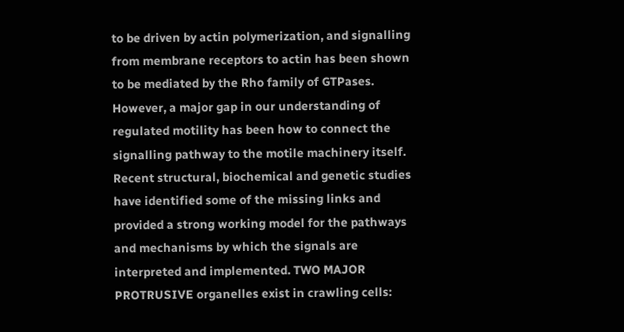to be driven by actin polymerization, and signalling from membrane receptors to actin has been shown to be mediated by the Rho family of GTPases. However, a major gap in our understanding of regulated motility has been how to connect the signalling pathway to the motile machinery itself. Recent structural, biochemical and genetic studies have identified some of the missing links and provided a strong working model for the pathways and mechanisms by which the signals are interpreted and implemented. TWO MAJOR PROTRUSIVE organelles exist in crawling cells: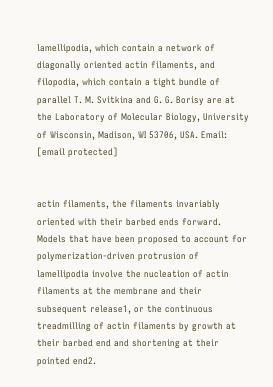lamellipodia, which contain a network of diagonally oriented actin filaments, and filopodia, which contain a tight bundle of parallel T. M. Svitkina and G. G. Borisy are at the Laboratory of Molecular Biology, University of Wisconsin, Madison, WI 53706, USA. Email: [email protected]


actin filaments, the filaments invariably oriented with their barbed ends forward. Models that have been proposed to account for polymerization-driven protrusion of lamellipodia involve the nucleation of actin filaments at the membrane and their subsequent release1, or the continuous treadmilling of actin filaments by growth at their barbed end and shortening at their pointed end2.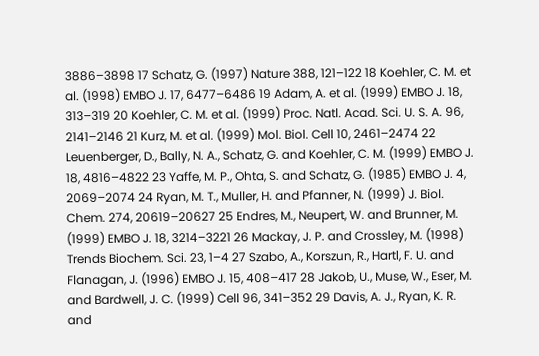3886–3898 17 Schatz, G. (1997) Nature 388, 121–122 18 Koehler, C. M. et al. (1998) EMBO J. 17, 6477–6486 19 Adam, A. et al. (1999) EMBO J. 18, 313–319 20 Koehler, C. M. et al. (1999) Proc. Natl. Acad. Sci. U. S. A. 96, 2141–2146 21 Kurz, M. et al. (1999) Mol. Biol. Cell 10, 2461–2474 22 Leuenberger, D., Bally, N. A., Schatz, G. and Koehler, C. M. (1999) EMBO J. 18, 4816–4822 23 Yaffe, M. P., Ohta, S. and Schatz, G. (1985) EMBO J. 4, 2069–2074 24 Ryan, M. T., Muller, H. and Pfanner, N. (1999) J. Biol. Chem. 274, 20619–20627 25 Endres, M., Neupert, W. and Brunner, M. (1999) EMBO J. 18, 3214–3221 26 Mackay, J. P. and Crossley, M. (1998) Trends Biochem. Sci. 23, 1–4 27 Szabo, A., Korszun, R., Hartl, F. U. and Flanagan, J. (1996) EMBO J. 15, 408–417 28 Jakob, U., Muse, W., Eser, M. and Bardwell, J. C. (1999) Cell 96, 341–352 29 Davis, A. J., Ryan, K. R. and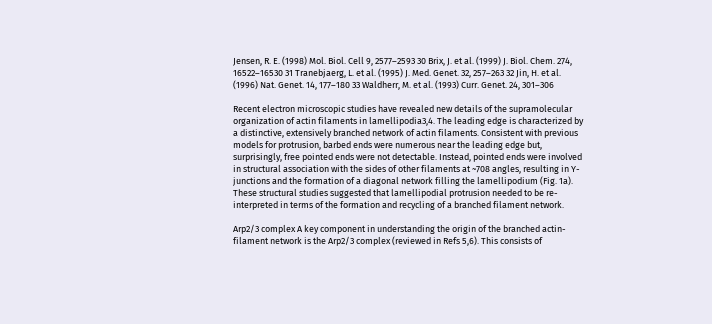Jensen, R. E. (1998) Mol. Biol. Cell 9, 2577–2593 30 Brix, J. et al. (1999) J. Biol. Chem. 274, 16522–16530 31 Tranebjaerg, L. et al. (1995) J. Med. Genet. 32, 257–263 32 Jin, H. et al. (1996) Nat. Genet. 14, 177–180 33 Waldherr, M. et al. (1993) Curr. Genet. 24, 301–306

Recent electron microscopic studies have revealed new details of the supramolecular organization of actin filaments in lamellipodia3,4. The leading edge is characterized by a distinctive, extensively branched network of actin filaments. Consistent with previous models for protrusion, barbed ends were numerous near the leading edge but, surprisingly, free pointed ends were not detectable. Instead, pointed ends were involved in structural association with the sides of other filaments at ~708 angles, resulting in Y-junctions and the formation of a diagonal network filling the lamellipodium (Fig. 1a). These structural studies suggested that lamellipodial protrusion needed to be re-interpreted in terms of the formation and recycling of a branched filament network.

Arp2/3 complex A key component in understanding the origin of the branched actin-filament network is the Arp2/3 complex (reviewed in Refs 5,6). This consists of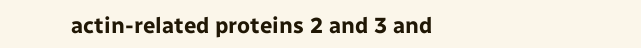actin-related proteins 2 and 3 and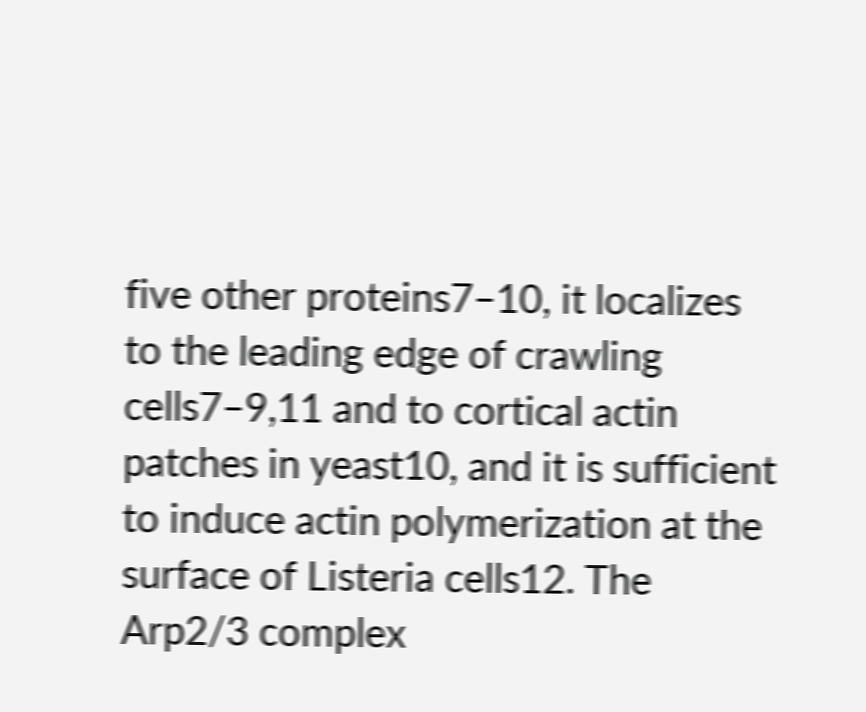five other proteins7–10, it localizes to the leading edge of crawling cells7–9,11 and to cortical actin patches in yeast10, and it is sufficient to induce actin polymerization at the surface of Listeria cells12. The Arp2/3 complex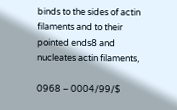binds to the sides of actin filaments and to their pointed ends8 and nucleates actin filaments,

0968 – 0004/99/$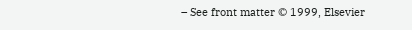– See front matter © 1999, Elsevier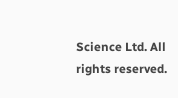Science Ltd. All rights reserved.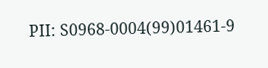PII: S0968-0004(99)01461-9